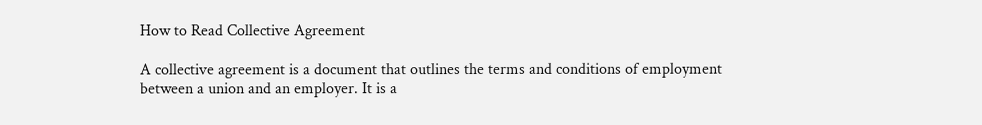How to Read Collective Agreement

A collective agreement is a document that outlines the terms and conditions of employment between a union and an employer. It is a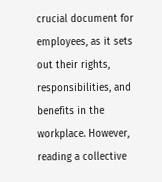crucial document for employees, as it sets out their rights, responsibilities, and benefits in the workplace. However, reading a collective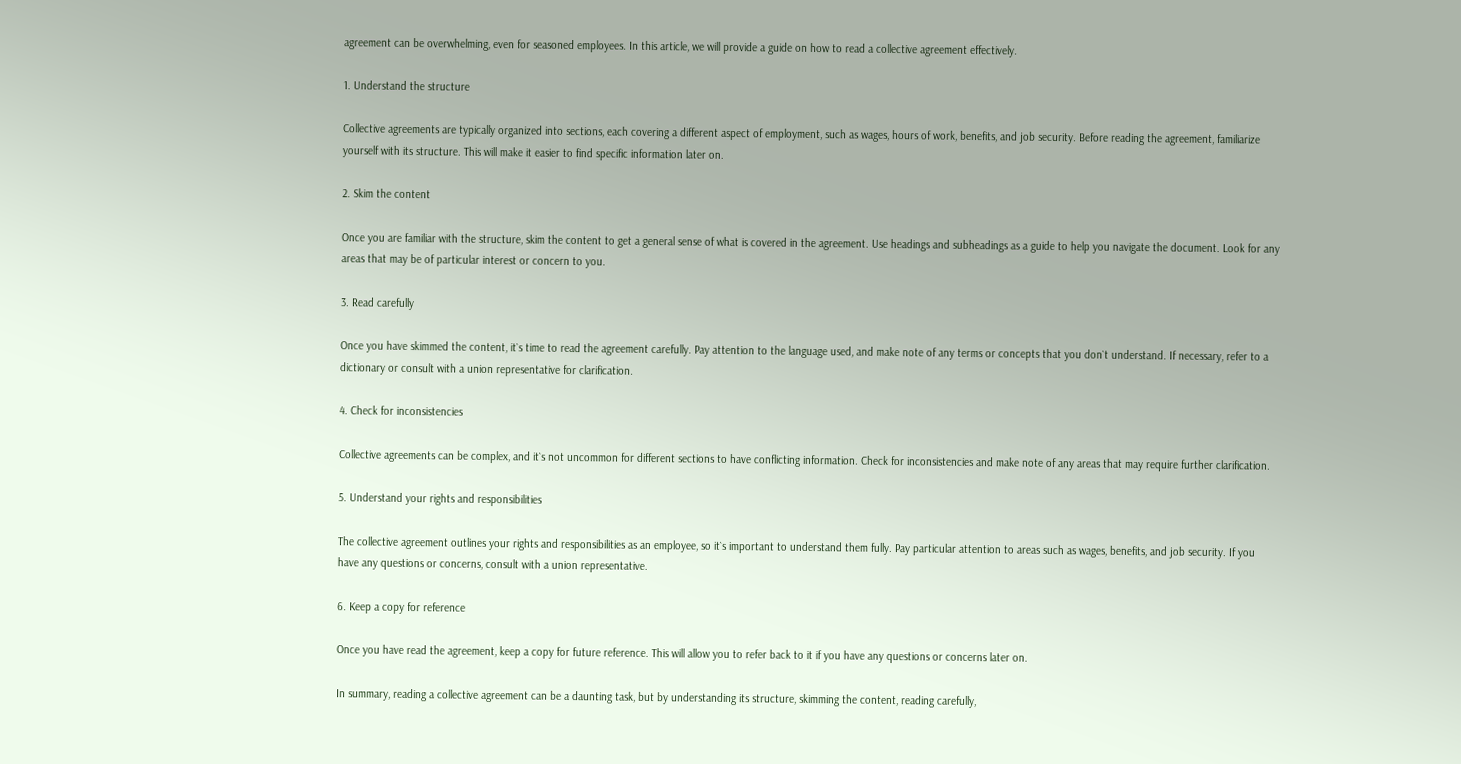agreement can be overwhelming, even for seasoned employees. In this article, we will provide a guide on how to read a collective agreement effectively.

1. Understand the structure

Collective agreements are typically organized into sections, each covering a different aspect of employment, such as wages, hours of work, benefits, and job security. Before reading the agreement, familiarize yourself with its structure. This will make it easier to find specific information later on.

2. Skim the content

Once you are familiar with the structure, skim the content to get a general sense of what is covered in the agreement. Use headings and subheadings as a guide to help you navigate the document. Look for any areas that may be of particular interest or concern to you.

3. Read carefully

Once you have skimmed the content, it`s time to read the agreement carefully. Pay attention to the language used, and make note of any terms or concepts that you don`t understand. If necessary, refer to a dictionary or consult with a union representative for clarification.

4. Check for inconsistencies

Collective agreements can be complex, and it`s not uncommon for different sections to have conflicting information. Check for inconsistencies and make note of any areas that may require further clarification.

5. Understand your rights and responsibilities

The collective agreement outlines your rights and responsibilities as an employee, so it`s important to understand them fully. Pay particular attention to areas such as wages, benefits, and job security. If you have any questions or concerns, consult with a union representative.

6. Keep a copy for reference

Once you have read the agreement, keep a copy for future reference. This will allow you to refer back to it if you have any questions or concerns later on.

In summary, reading a collective agreement can be a daunting task, but by understanding its structure, skimming the content, reading carefully,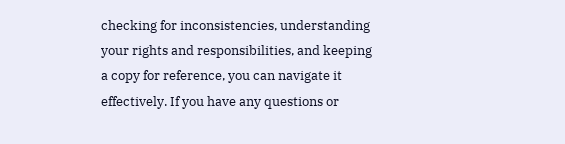checking for inconsistencies, understanding your rights and responsibilities, and keeping a copy for reference, you can navigate it effectively. If you have any questions or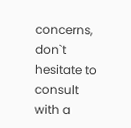concerns, don`t hesitate to consult with a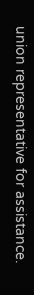union representative for assistance.